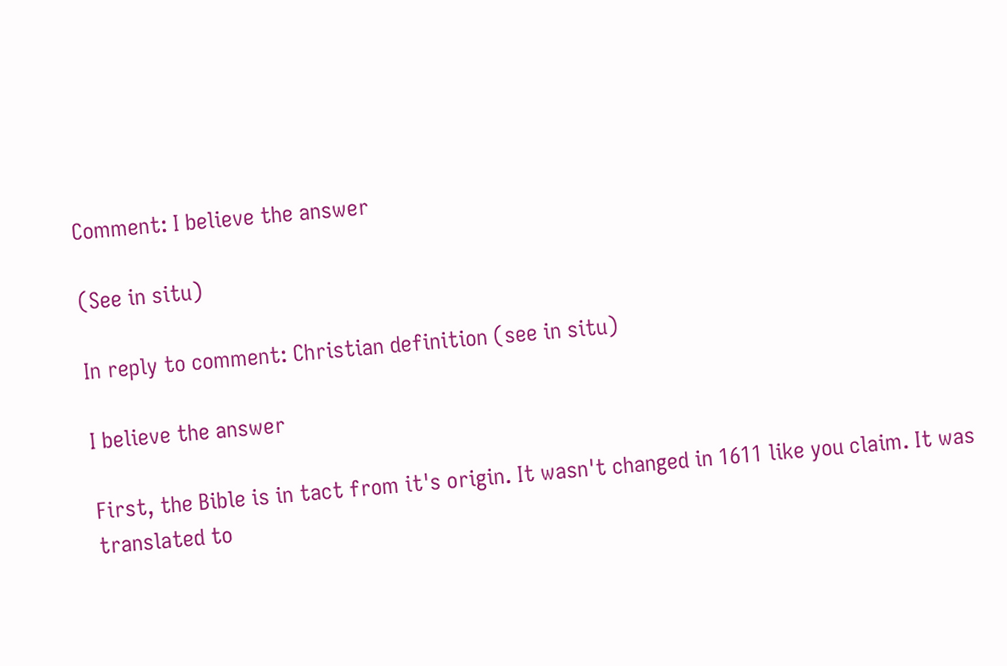Comment: I believe the answer

(See in situ)

In reply to comment: Christian definition (see in situ)

I believe the answer

First, the Bible is in tact from it's origin. It wasn't changed in 1611 like you claim. It was translated to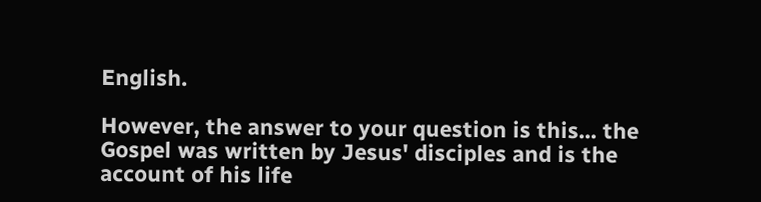English.

However, the answer to your question is this... the Gospel was written by Jesus' disciples and is the account of his life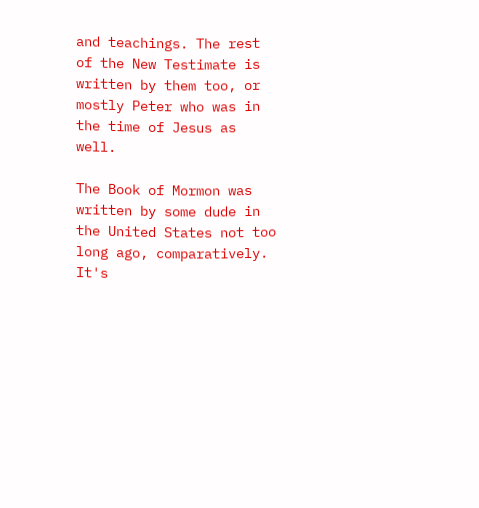and teachings. The rest of the New Testimate is written by them too, or mostly Peter who was in the time of Jesus as well.

The Book of Mormon was written by some dude in the United States not too long ago, comparatively. It's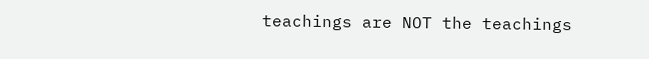teachings are NOT the teachings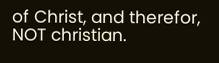of Christ, and therefor, NOT christian.